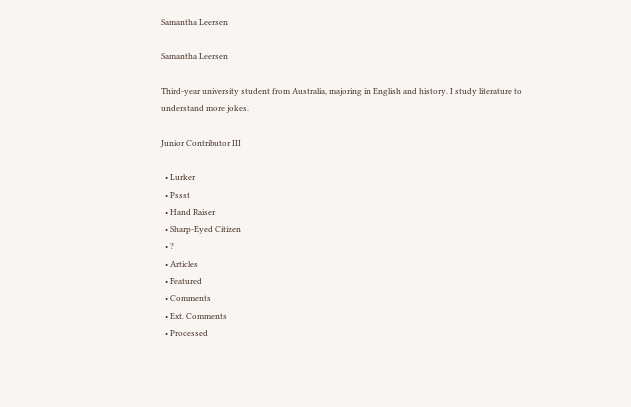Samantha Leersen

Samantha Leersen

Third-year university student from Australia, majoring in English and history. I study literature to understand more jokes.

Junior Contributor III

  • Lurker
  • Pssst
  • Hand Raiser
  • Sharp-Eyed Citizen
  • ?
  • Articles
  • Featured
  • Comments
  • Ext. Comments
  • Processed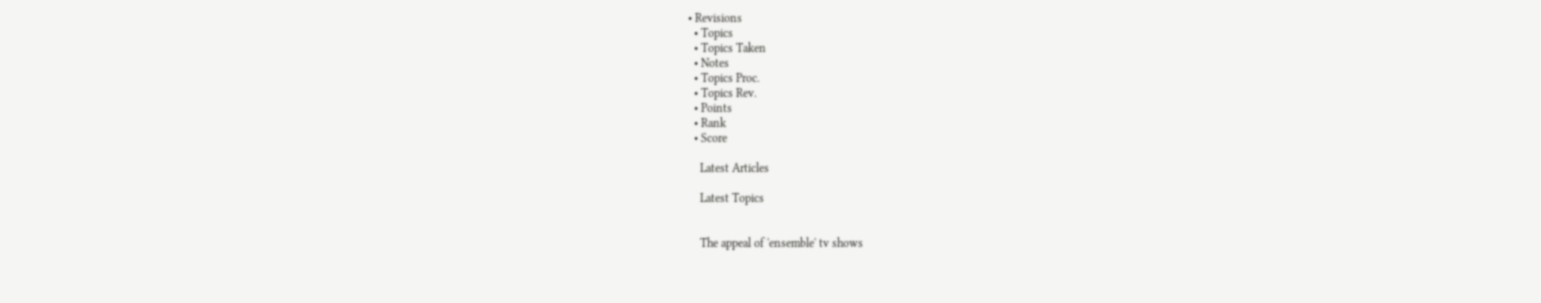• Revisions
  • Topics
  • Topics Taken
  • Notes
  • Topics Proc.
  • Topics Rev.
  • Points
  • Rank
  • Score

    Latest Articles

    Latest Topics


    The appeal of 'ensemble' tv shows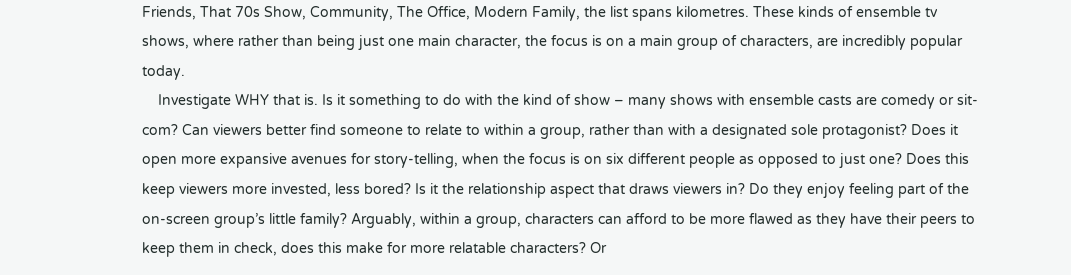Friends, That 70s Show, Community, The Office, Modern Family, the list spans kilometres. These kinds of ensemble tv shows, where rather than being just one main character, the focus is on a main group of characters, are incredibly popular today.
    Investigate WHY that is. Is it something to do with the kind of show – many shows with ensemble casts are comedy or sit-com? Can viewers better find someone to relate to within a group, rather than with a designated sole protagonist? Does it open more expansive avenues for story-telling, when the focus is on six different people as opposed to just one? Does this keep viewers more invested, less bored? Is it the relationship aspect that draws viewers in? Do they enjoy feeling part of the on-screen group’s little family? Arguably, within a group, characters can afford to be more flawed as they have their peers to keep them in check, does this make for more relatable characters? Or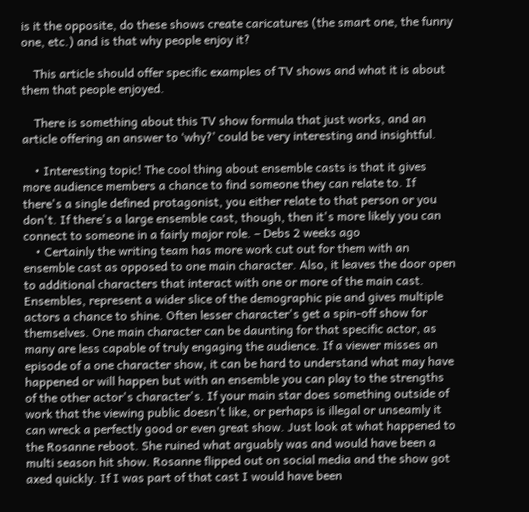is it the opposite, do these shows create caricatures (the smart one, the funny one, etc.) and is that why people enjoy it?

    This article should offer specific examples of TV shows and what it is about them that people enjoyed.

    There is something about this TV show formula that just works, and an article offering an answer to ‘why?’ could be very interesting and insightful.

    • Interesting topic! The cool thing about ensemble casts is that it gives more audience members a chance to find someone they can relate to. If there's a single defined protagonist, you either relate to that person or you don't. If there's a large ensemble cast, though, then it's more likely you can connect to someone in a fairly major role. – Debs 2 weeks ago
    • Certainly the writing team has more work cut out for them with an ensemble cast as opposed to one main character. Also, it leaves the door open to additional characters that interact with one or more of the main cast. Ensembles, represent a wider slice of the demographic pie and gives multiple actors a chance to shine. Often lesser character's get a spin-off show for themselves. One main character can be daunting for that specific actor, as many are less capable of truly engaging the audience. If a viewer misses an episode of a one character show, it can be hard to understand what may have happened or will happen but with an ensemble you can play to the strengths of the other actor's character's. If your main star does something outside of work that the viewing public doesn't like, or perhaps is illegal or unseamly it can wreck a perfectly good or even great show. Just look at what happened to the Rosanne reboot. She ruined what arguably was and would have been a multi season hit show. Rosanne flipped out on social media and the show got axed quickly. If I was part of that cast I would have been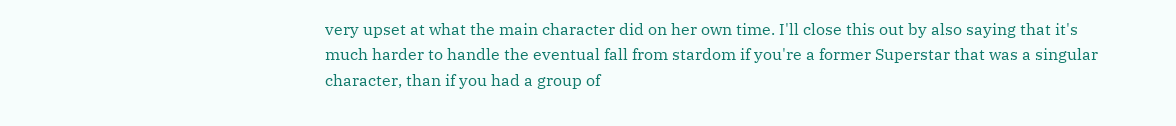very upset at what the main character did on her own time. I'll close this out by also saying that it's much harder to handle the eventual fall from stardom if you're a former Superstar that was a singular character, than if you had a group of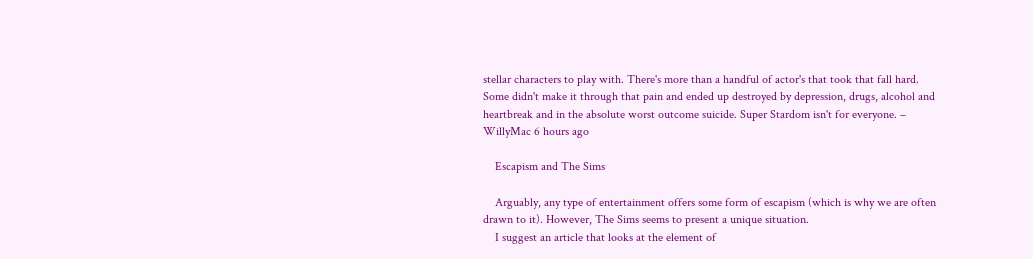stellar characters to play with. There's more than a handful of actor's that took that fall hard. Some didn't make it through that pain and ended up destroyed by depression, drugs, alcohol and heartbreak and in the absolute worst outcome suicide. Super Stardom isn't for everyone. – WillyMac 6 hours ago

    Escapism and The Sims

    Arguably, any type of entertainment offers some form of escapism (which is why we are often drawn to it). However, The Sims seems to present a unique situation.
    I suggest an article that looks at the element of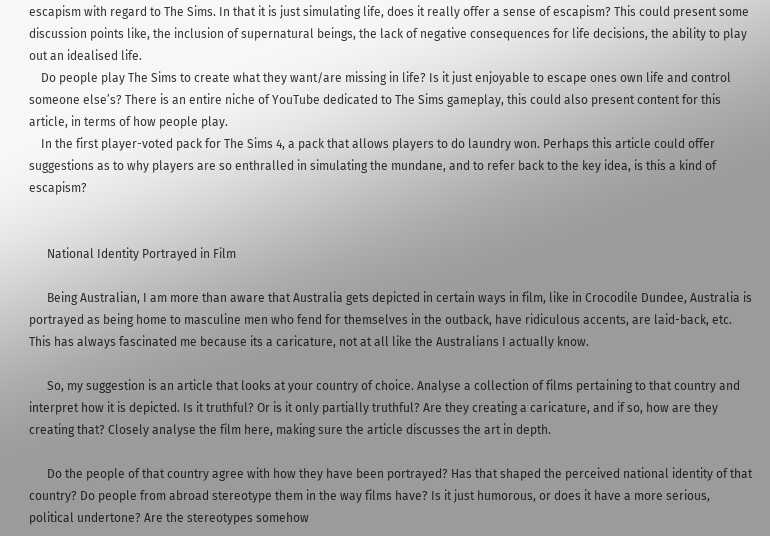escapism with regard to The Sims. In that it is just simulating life, does it really offer a sense of escapism? This could present some discussion points like, the inclusion of supernatural beings, the lack of negative consequences for life decisions, the ability to play out an idealised life.
    Do people play The Sims to create what they want/are missing in life? Is it just enjoyable to escape ones own life and control someone else’s? There is an entire niche of YouTube dedicated to The Sims gameplay, this could also present content for this article, in terms of how people play.
    In the first player-voted pack for The Sims 4, a pack that allows players to do laundry won. Perhaps this article could offer suggestions as to why players are so enthralled in simulating the mundane, and to refer back to the key idea, is this a kind of escapism?


      National Identity Portrayed in Film

      Being Australian, I am more than aware that Australia gets depicted in certain ways in film, like in Crocodile Dundee, Australia is portrayed as being home to masculine men who fend for themselves in the outback, have ridiculous accents, are laid-back, etc. This has always fascinated me because its a caricature, not at all like the Australians I actually know.

      So, my suggestion is an article that looks at your country of choice. Analyse a collection of films pertaining to that country and interpret how it is depicted. Is it truthful? Or is it only partially truthful? Are they creating a caricature, and if so, how are they creating that? Closely analyse the film here, making sure the article discusses the art in depth.

      Do the people of that country agree with how they have been portrayed? Has that shaped the perceived national identity of that country? Do people from abroad stereotype them in the way films have? Is it just humorous, or does it have a more serious, political undertone? Are the stereotypes somehow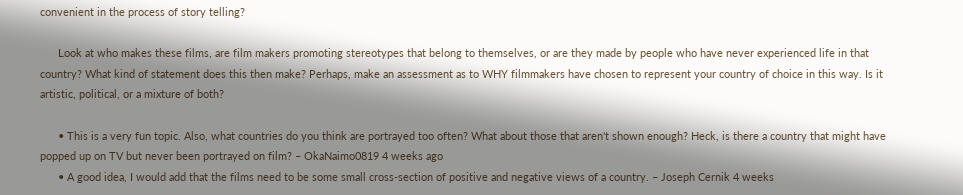convenient in the process of story telling?

      Look at who makes these films, are film makers promoting stereotypes that belong to themselves, or are they made by people who have never experienced life in that country? What kind of statement does this then make? Perhaps, make an assessment as to WHY filmmakers have chosen to represent your country of choice in this way. Is it artistic, political, or a mixture of both?

      • This is a very fun topic. Also, what countries do you think are portrayed too often? What about those that aren't shown enough? Heck, is there a country that might have popped up on TV but never been portrayed on film? – OkaNaimo0819 4 weeks ago
      • A good idea, I would add that the films need to be some small cross-section of positive and negative views of a country. – Joseph Cernik 4 weeks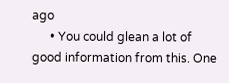ago
      • You could glean a lot of good information from this. One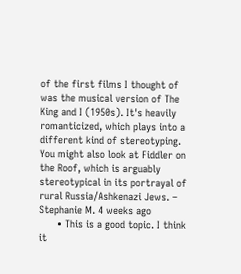of the first films I thought of was the musical version of The King and I (1950s). It's heavily romanticized, which plays into a different kind of stereotyping. You might also look at Fiddler on the Roof, which is arguably stereotypical in its portrayal of rural Russia/Ashkenazi Jews. – Stephanie M. 4 weeks ago
      • This is a good topic. I think it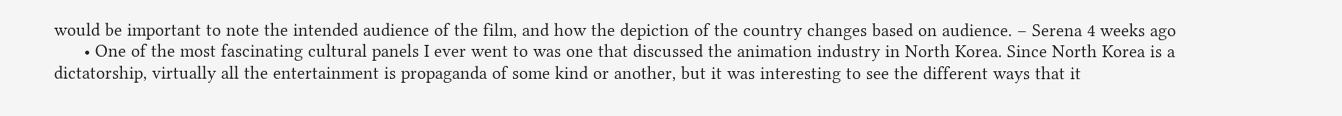would be important to note the intended audience of the film, and how the depiction of the country changes based on audience. – Serena 4 weeks ago
      • One of the most fascinating cultural panels I ever went to was one that discussed the animation industry in North Korea. Since North Korea is a dictatorship, virtually all the entertainment is propaganda of some kind or another, but it was interesting to see the different ways that it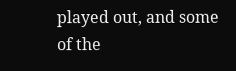played out, and some of the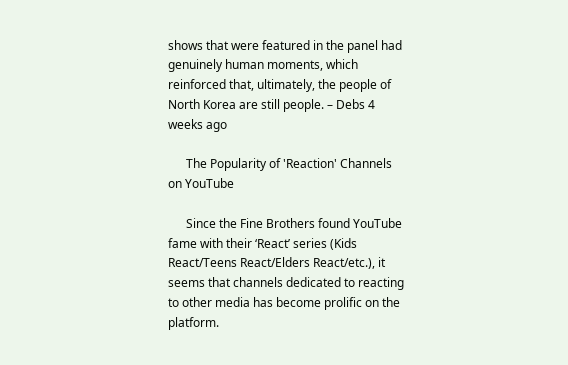shows that were featured in the panel had genuinely human moments, which reinforced that, ultimately, the people of North Korea are still people. – Debs 4 weeks ago

      The Popularity of 'Reaction' Channels on YouTube

      Since the Fine Brothers found YouTube fame with their ‘React’ series (Kids React/Teens React/Elders React/etc.), it seems that channels dedicated to reacting to other media has become prolific on the platform.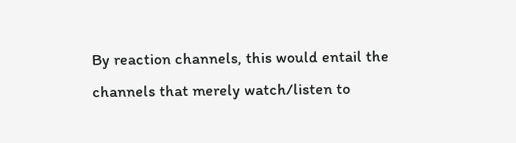By reaction channels, this would entail the channels that merely watch/listen to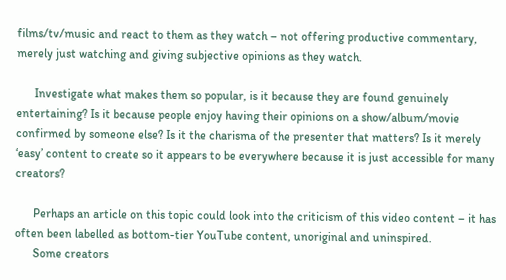films/tv/music and react to them as they watch – not offering productive commentary, merely just watching and giving subjective opinions as they watch.

      Investigate what makes them so popular, is it because they are found genuinely entertaining? Is it because people enjoy having their opinions on a show/album/movie confirmed by someone else? Is it the charisma of the presenter that matters? Is it merely ‘easy’ content to create so it appears to be everywhere because it is just accessible for many creators?

      Perhaps an article on this topic could look into the criticism of this video content – it has often been labelled as bottom-tier YouTube content, unoriginal and uninspired.
      Some creators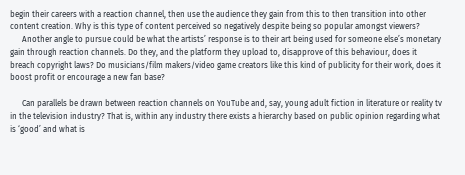begin their careers with a reaction channel, then use the audience they gain from this to then transition into other content creation. Why is this type of content perceived so negatively despite being so popular amongst viewers?
      Another angle to pursue could be what the artists’ response is to their art being used for someone else’s monetary gain through reaction channels. Do they, and the platform they upload to, disapprove of this behaviour, does it breach copyright laws? Do musicians/film makers/video game creators like this kind of publicity for their work, does it boost profit or encourage a new fan base?

      Can parallels be drawn between reaction channels on YouTube and, say, young adult fiction in literature or reality tv in the television industry? That is, within any industry there exists a hierarchy based on public opinion regarding what is ‘good’ and what is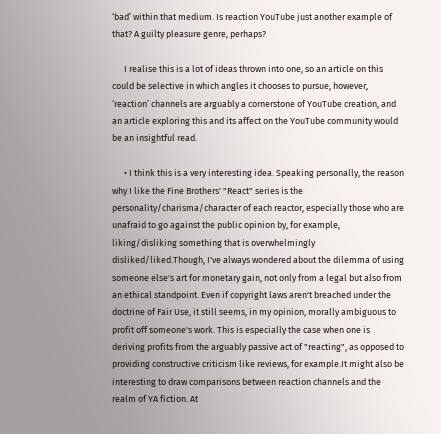‘bad’ within that medium. Is reaction YouTube just another example of that? A guilty pleasure genre, perhaps?

      I realise this is a lot of ideas thrown into one, so an article on this could be selective in which angles it chooses to pursue, however, ‘reaction’ channels are arguably a cornerstone of YouTube creation, and an article exploring this and its affect on the YouTube community would be an insightful read.

      • I think this is a very interesting idea. Speaking personally, the reason why I like the Fine Brothers' "React" series is the personality/charisma/character of each reactor, especially those who are unafraid to go against the public opinion by, for example, liking/disliking something that is overwhelmingly disliked/liked.Though, I've always wondered about the dilemma of using someone else's art for monetary gain, not only from a legal but also from an ethical standpoint. Even if copyright laws aren't breached under the doctrine of Fair Use, it still seems, in my opinion, morally ambiguous to profit off someone's work. This is especially the case when one is deriving profits from the arguably passive act of "reacting", as opposed to providing constructive criticism like reviews, for example.It might also be interesting to draw comparisons between reaction channels and the realm of YA fiction. At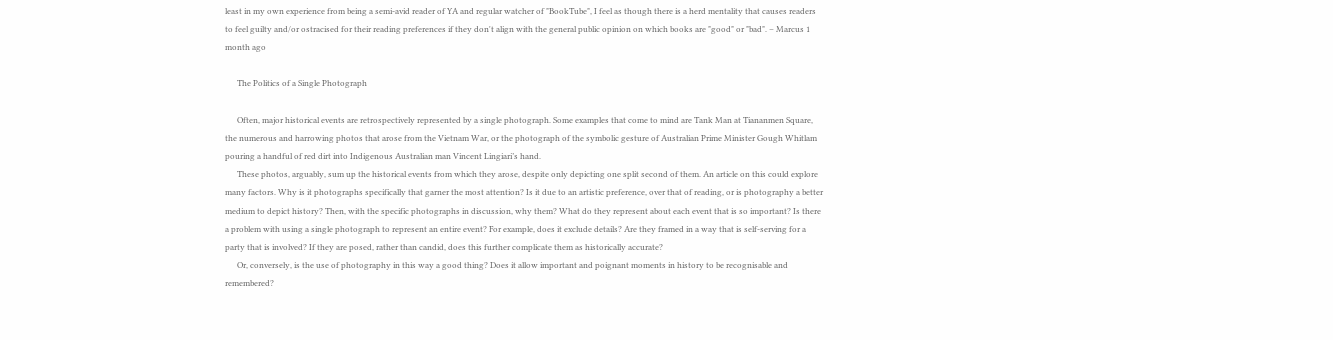least in my own experience from being a semi-avid reader of YA and regular watcher of "BookTube", I feel as though there is a herd mentality that causes readers to feel guilty and/or ostracised for their reading preferences if they don't align with the general public opinion on which books are "good" or "bad". – Marcus 1 month ago

      The Politics of a Single Photograph

      Often, major historical events are retrospectively represented by a single photograph. Some examples that come to mind are Tank Man at Tiananmen Square, the numerous and harrowing photos that arose from the Vietnam War, or the photograph of the symbolic gesture of Australian Prime Minister Gough Whitlam pouring a handful of red dirt into Indigenous Australian man Vincent Lingiari’s hand.
      These photos, arguably, sum up the historical events from which they arose, despite only depicting one split second of them. An article on this could explore many factors. Why is it photographs specifically that garner the most attention? Is it due to an artistic preference, over that of reading, or is photography a better medium to depict history? Then, with the specific photographs in discussion, why them? What do they represent about each event that is so important? Is there a problem with using a single photograph to represent an entire event? For example, does it exclude details? Are they framed in a way that is self-serving for a party that is involved? If they are posed, rather than candid, does this further complicate them as historically accurate?
      Or, conversely, is the use of photography in this way a good thing? Does it allow important and poignant moments in history to be recognisable and remembered?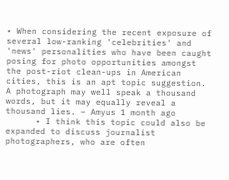• When considering the recent exposure of several low-ranking 'celebrities' and 'news' personalities who have been caught posing for photo opportunities amongst the post-riot clean-ups in American cities, this is an apt topic suggestion. A photograph may well speak a thousand words, but it may equally reveal a thousand lies. – Amyus 1 month ago
      • I think this topic could also be expanded to discuss journalist photographers, who are often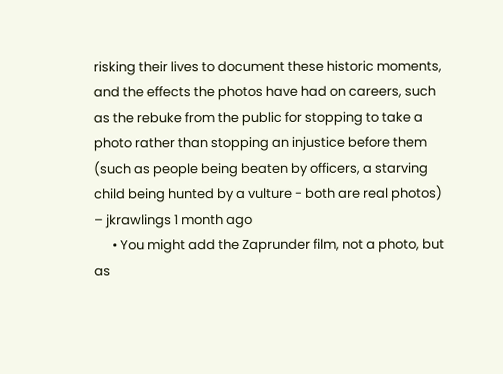risking their lives to document these historic moments, and the effects the photos have had on careers, such as the rebuke from the public for stopping to take a photo rather than stopping an injustice before them (such as people being beaten by officers, a starving child being hunted by a vulture - both are real photos) – jkrawlings 1 month ago
      • You might add the Zaprunder film, not a photo, but as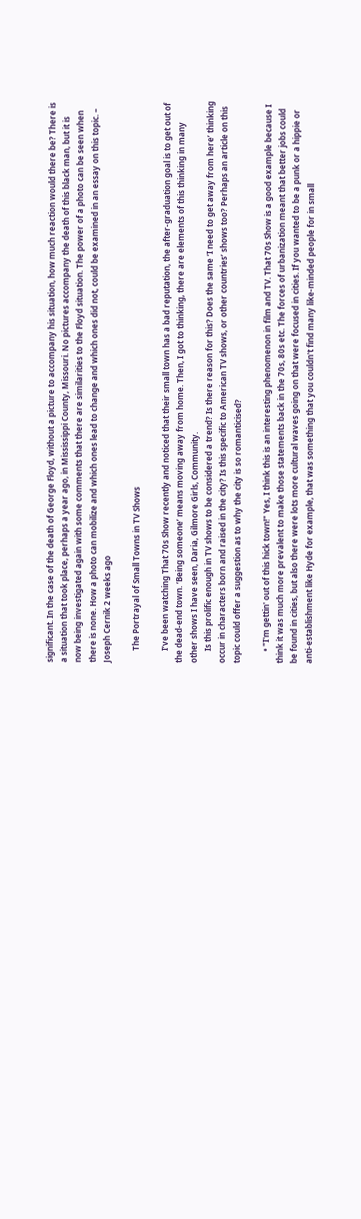significant. In the case of the death of George Floyd, without a picture to accompany his situation, how much reaction would there be? There is a situation that took place, perhaps a year ago, in Mississippi County, Missouri. No pictures accompany the death of this black man, but it is now being investigated again with some comments that there are similarities to the Floyd situation. The power of a photo can be seen when there is none. How a photo can mobilize and which ones lead to change and which ones did not, could be examined in an essay on this topic. – Joseph Cernik 2 weeks ago

      The Portrayal of Small Towns in TV Shows

      I’ve been watching That 70s Show recently and noticed that their small town has a bad reputation, the after-graduation goal is to get out of the dead-end town. ‘Being someone’ means moving away from home. Then, I got to thinking, there are elements of this thinking in many other shows I have seen, Daria, Gilmore Girls, Community.
      Is this prolific enough in TV shows to be considered a trend? Is there reason for this? Does the same ‘I need to get away from here’ thinking occur in characters born and raised in the city? Is this specific to American TV shows, or other countries’ shows too? Perhaps an article on this topic could offer a suggestion as to why the city is so romanticised?

      • "I'm gettin' out of this hick town!" Yes, I think this is an interesting phenomenon in film and TV. That 70s Show is a good example because I think it was much more prevalent to make those statements back in the 70s, 80s etc. The forces of urbanization meant that better jobs could be found in cities, but also there were lots more cultural waves going on that were focused in cities. If you wanted to be a punk or a hippie or anti-establishment like Hyde for example, that was something that you couldn't find many like-minded people for in small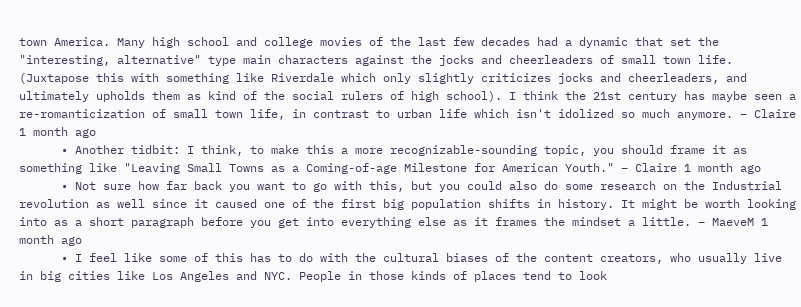town America. Many high school and college movies of the last few decades had a dynamic that set the "interesting, alternative" type main characters against the jocks and cheerleaders of small town life. (Juxtapose this with something like Riverdale which only slightly criticizes jocks and cheerleaders, and ultimately upholds them as kind of the social rulers of high school). I think the 21st century has maybe seen a re-romanticization of small town life, in contrast to urban life which isn't idolized so much anymore. – Claire 1 month ago
      • Another tidbit: I think, to make this a more recognizable-sounding topic, you should frame it as something like "Leaving Small Towns as a Coming-of-age Milestone for American Youth." – Claire 1 month ago
      • Not sure how far back you want to go with this, but you could also do some research on the Industrial revolution as well since it caused one of the first big population shifts in history. It might be worth looking into as a short paragraph before you get into everything else as it frames the mindset a little. – MaeveM 1 month ago
      • I feel like some of this has to do with the cultural biases of the content creators, who usually live in big cities like Los Angeles and NYC. People in those kinds of places tend to look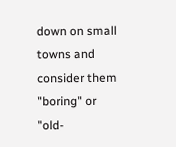down on small towns and consider them "boring" or "old-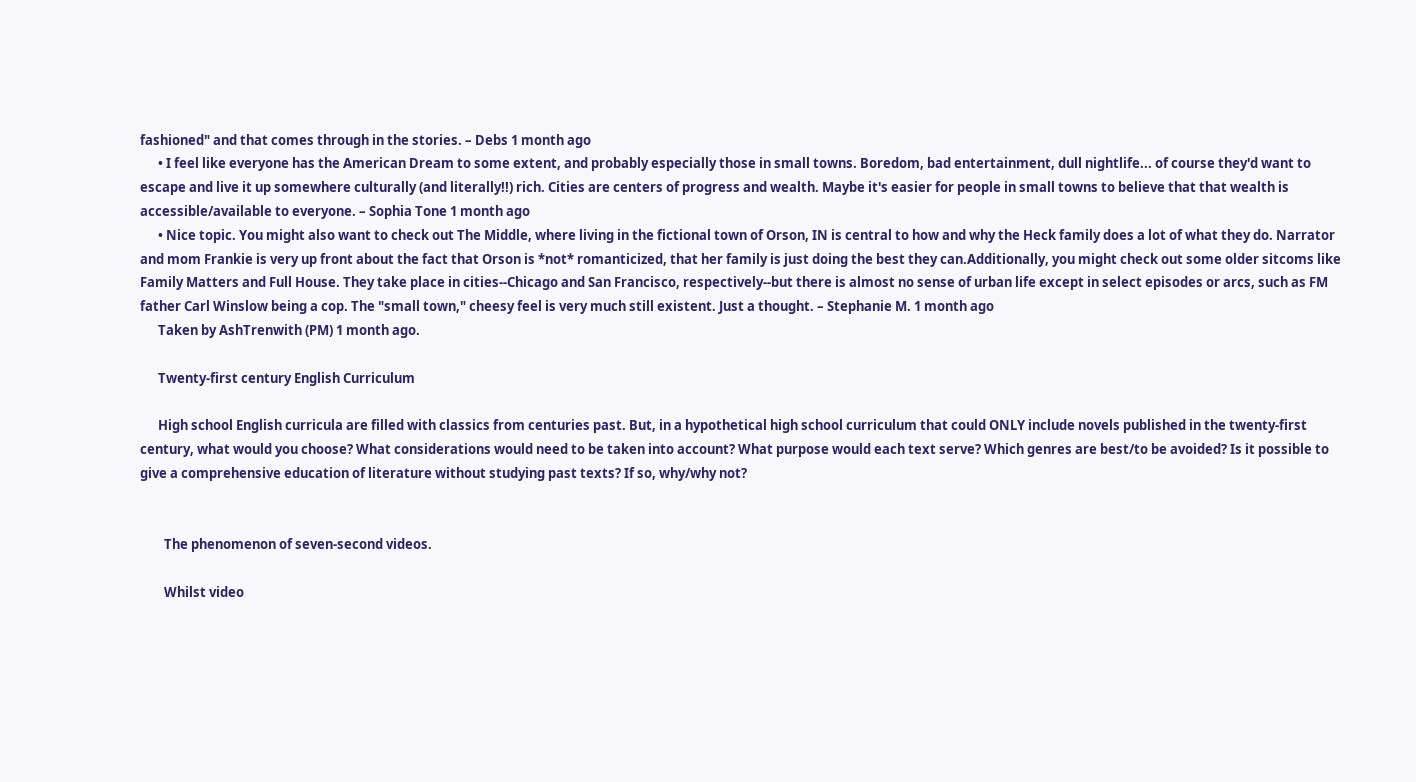fashioned" and that comes through in the stories. – Debs 1 month ago
      • I feel like everyone has the American Dream to some extent, and probably especially those in small towns. Boredom, bad entertainment, dull nightlife... of course they'd want to escape and live it up somewhere culturally (and literally!!) rich. Cities are centers of progress and wealth. Maybe it's easier for people in small towns to believe that that wealth is accessible/available to everyone. – Sophia Tone 1 month ago
      • Nice topic. You might also want to check out The Middle, where living in the fictional town of Orson, IN is central to how and why the Heck family does a lot of what they do. Narrator and mom Frankie is very up front about the fact that Orson is *not* romanticized, that her family is just doing the best they can.Additionally, you might check out some older sitcoms like Family Matters and Full House. They take place in cities--Chicago and San Francisco, respectively--but there is almost no sense of urban life except in select episodes or arcs, such as FM father Carl Winslow being a cop. The "small town," cheesy feel is very much still existent. Just a thought. – Stephanie M. 1 month ago
      Taken by AshTrenwith (PM) 1 month ago.

      Twenty-first century English Curriculum

      High school English curricula are filled with classics from centuries past. But, in a hypothetical high school curriculum that could ONLY include novels published in the twenty-first century, what would you choose? What considerations would need to be taken into account? What purpose would each text serve? Which genres are best/to be avoided? Is it possible to give a comprehensive education of literature without studying past texts? If so, why/why not?


        The phenomenon of seven-second videos.

        Whilst video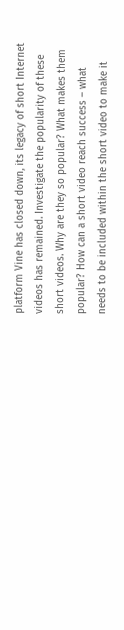platform Vine has closed down, its legacy of short Internet videos has remained. Investigate the popularity of these short videos. Why are they so popular? What makes them popular? How can a short video reach success – what needs to be included within the short video to make it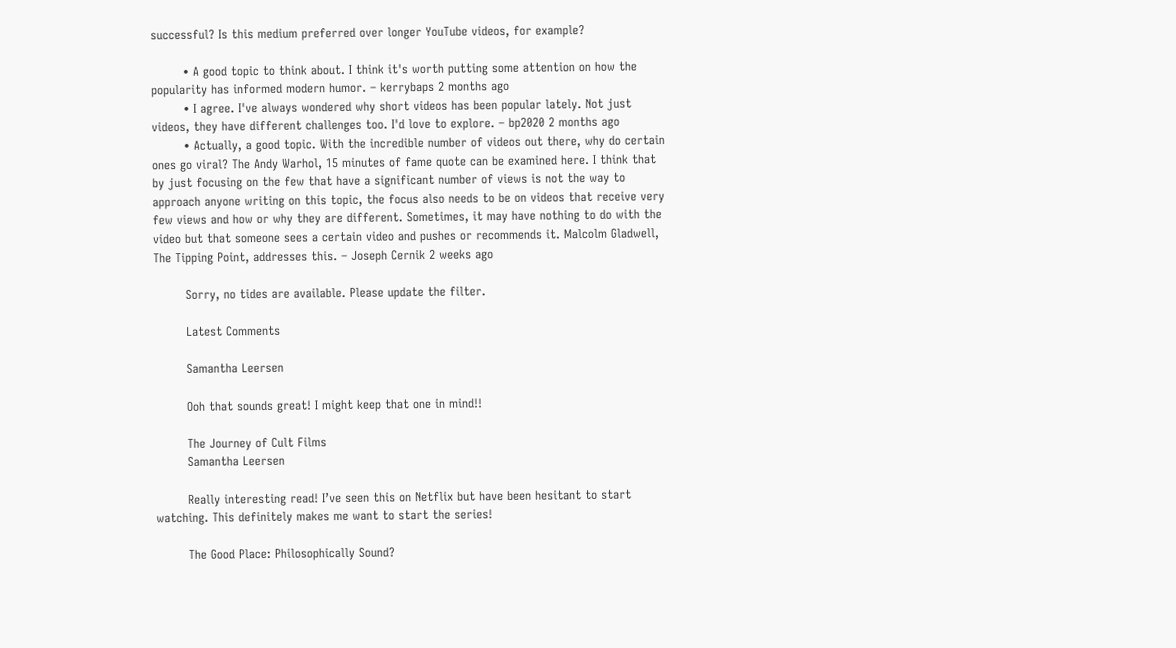successful? Is this medium preferred over longer YouTube videos, for example?

        • A good topic to think about. I think it's worth putting some attention on how the popularity has informed modern humor. – kerrybaps 2 months ago
        • I agree. I've always wondered why short videos has been popular lately. Not just videos, they have different challenges too. I'd love to explore. – bp2020 2 months ago
        • Actually, a good topic. With the incredible number of videos out there, why do certain ones go viral? The Andy Warhol, 15 minutes of fame quote can be examined here. I think that by just focusing on the few that have a significant number of views is not the way to approach anyone writing on this topic, the focus also needs to be on videos that receive very few views and how or why they are different. Sometimes, it may have nothing to do with the video but that someone sees a certain video and pushes or recommends it. Malcolm Gladwell, The Tipping Point, addresses this. – Joseph Cernik 2 weeks ago

        Sorry, no tides are available. Please update the filter.

        Latest Comments

        Samantha Leersen

        Ooh that sounds great! I might keep that one in mind!!

        The Journey of Cult Films
        Samantha Leersen

        Really interesting read! I’ve seen this on Netflix but have been hesitant to start watching. This definitely makes me want to start the series!

        The Good Place: Philosophically Sound?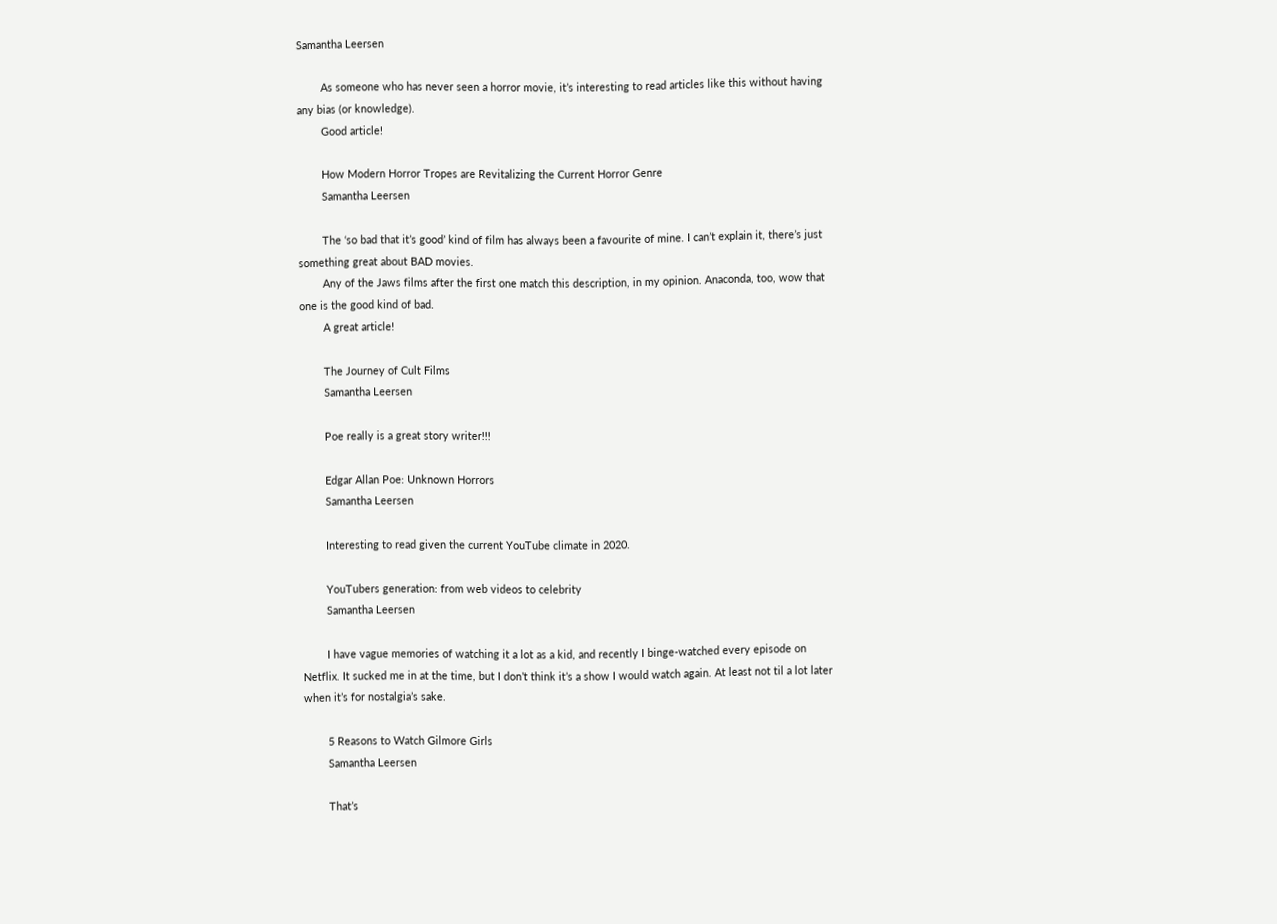Samantha Leersen

        As someone who has never seen a horror movie, it’s interesting to read articles like this without having any bias (or knowledge).
        Good article!

        How Modern Horror Tropes are Revitalizing the Current Horror Genre
        Samantha Leersen

        The ‘so bad that it’s good’ kind of film has always been a favourite of mine. I can’t explain it, there’s just something great about BAD movies.
        Any of the Jaws films after the first one match this description, in my opinion. Anaconda, too, wow that one is the good kind of bad.
        A great article!

        The Journey of Cult Films
        Samantha Leersen

        Poe really is a great story writer!!!

        Edgar Allan Poe: Unknown Horrors
        Samantha Leersen

        Interesting to read given the current YouTube climate in 2020.

        YouTubers generation: from web videos to celebrity
        Samantha Leersen

        I have vague memories of watching it a lot as a kid, and recently I binge-watched every episode on Netflix. It sucked me in at the time, but I don’t think it’s a show I would watch again. At least not til a lot later when it’s for nostalgia’s sake.

        5 Reasons to Watch Gilmore Girls
        Samantha Leersen

        That’s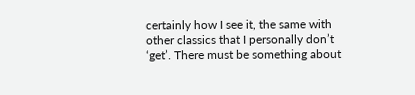certainly how I see it, the same with other classics that I personally don’t ‘get’. There must be something about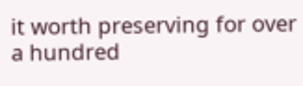it worth preserving for over a hundred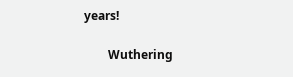years!

        Wuthering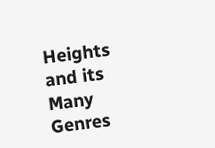Heights and its Many Genres